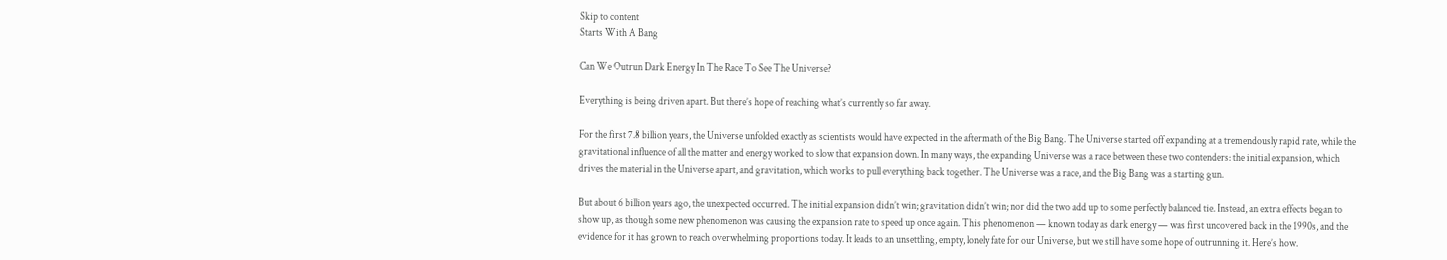Skip to content
Starts With A Bang

Can We Outrun Dark Energy In The Race To See The Universe?

Everything is being driven apart. But there’s hope of reaching what’s currently so far away.

For the first 7.8 billion years, the Universe unfolded exactly as scientists would have expected in the aftermath of the Big Bang. The Universe started off expanding at a tremendously rapid rate, while the gravitational influence of all the matter and energy worked to slow that expansion down. In many ways, the expanding Universe was a race between these two contenders: the initial expansion, which drives the material in the Universe apart, and gravitation, which works to pull everything back together. The Universe was a race, and the Big Bang was a starting gun.

But about 6 billion years ago, the unexpected occurred. The initial expansion didn’t win; gravitation didn’t win; nor did the two add up to some perfectly balanced tie. Instead, an extra effects began to show up, as though some new phenomenon was causing the expansion rate to speed up once again. This phenomenon — known today as dark energy — was first uncovered back in the 1990s, and the evidence for it has grown to reach overwhelming proportions today. It leads to an unsettling, empty, lonely fate for our Universe, but we still have some hope of outrunning it. Here’s how.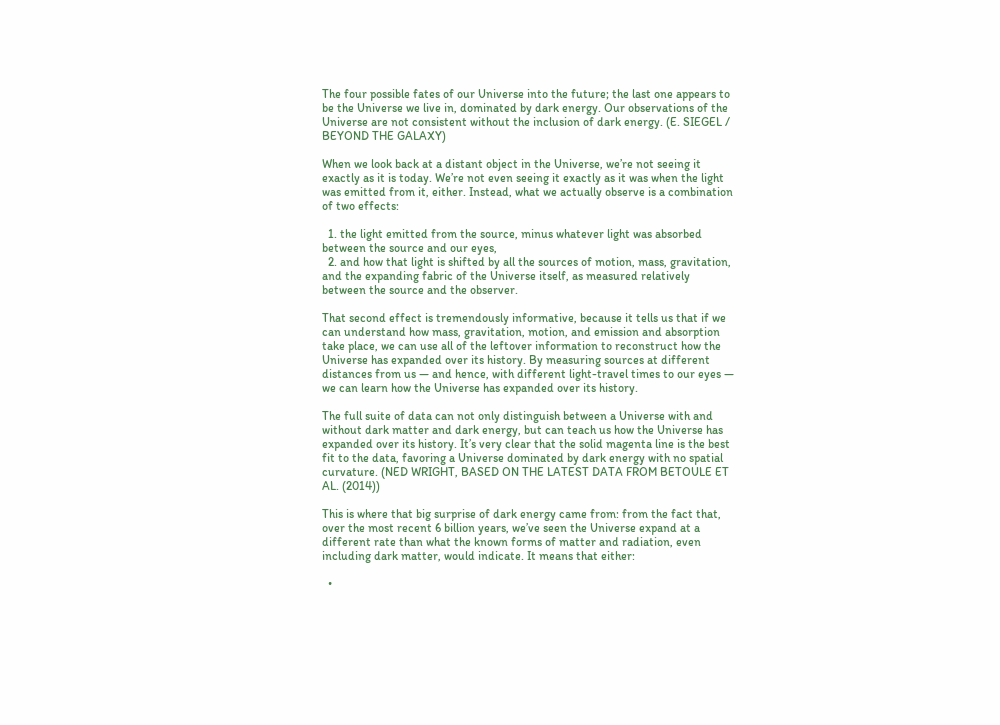The four possible fates of our Universe into the future; the last one appears to be the Universe we live in, dominated by dark energy. Our observations of the Universe are not consistent without the inclusion of dark energy. (E. SIEGEL / BEYOND THE GALAXY)

When we look back at a distant object in the Universe, we’re not seeing it exactly as it is today. We’re not even seeing it exactly as it was when the light was emitted from it, either. Instead, what we actually observe is a combination of two effects:

  1. the light emitted from the source, minus whatever light was absorbed between the source and our eyes,
  2. and how that light is shifted by all the sources of motion, mass, gravitation, and the expanding fabric of the Universe itself, as measured relatively between the source and the observer.

That second effect is tremendously informative, because it tells us that if we can understand how mass, gravitation, motion, and emission and absorption take place, we can use all of the leftover information to reconstruct how the Universe has expanded over its history. By measuring sources at different distances from us — and hence, with different light-travel times to our eyes — we can learn how the Universe has expanded over its history.

The full suite of data can not only distinguish between a Universe with and without dark matter and dark energy, but can teach us how the Universe has expanded over its history. It’s very clear that the solid magenta line is the best fit to the data, favoring a Universe dominated by dark energy with no spatial curvature. (NED WRIGHT, BASED ON THE LATEST DATA FROM BETOULE ET AL. (2014))

This is where that big surprise of dark energy came from: from the fact that, over the most recent 6 billion years, we’ve seen the Universe expand at a different rate than what the known forms of matter and radiation, even including dark matter, would indicate. It means that either:

  •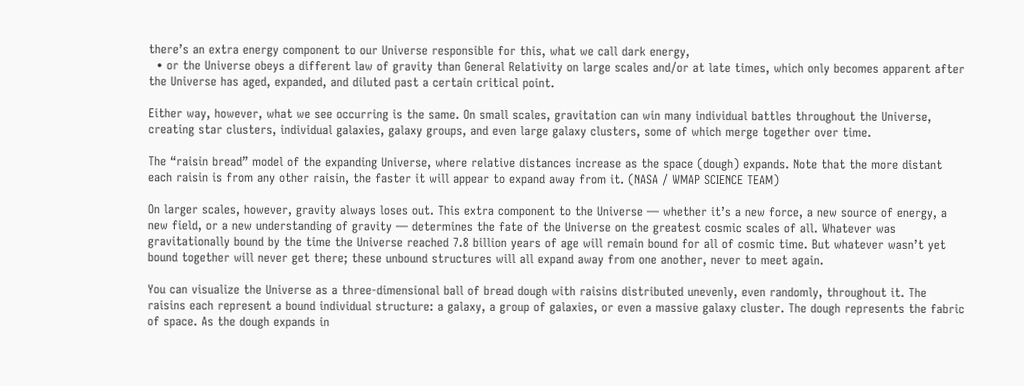there’s an extra energy component to our Universe responsible for this, what we call dark energy,
  • or the Universe obeys a different law of gravity than General Relativity on large scales and/or at late times, which only becomes apparent after the Universe has aged, expanded, and diluted past a certain critical point.

Either way, however, what we see occurring is the same. On small scales, gravitation can win many individual battles throughout the Universe, creating star clusters, individual galaxies, galaxy groups, and even large galaxy clusters, some of which merge together over time.

The “raisin bread” model of the expanding Universe, where relative distances increase as the space (dough) expands. Note that the more distant each raisin is from any other raisin, the faster it will appear to expand away from it. (NASA / WMAP SCIENCE TEAM)

On larger scales, however, gravity always loses out. This extra component to the Universe — whether it’s a new force, a new source of energy, a new field, or a new understanding of gravity — determines the fate of the Universe on the greatest cosmic scales of all. Whatever was gravitationally bound by the time the Universe reached 7.8 billion years of age will remain bound for all of cosmic time. But whatever wasn’t yet bound together will never get there; these unbound structures will all expand away from one another, never to meet again.

You can visualize the Universe as a three-dimensional ball of bread dough with raisins distributed unevenly, even randomly, throughout it. The raisins each represent a bound individual structure: a galaxy, a group of galaxies, or even a massive galaxy cluster. The dough represents the fabric of space. As the dough expands in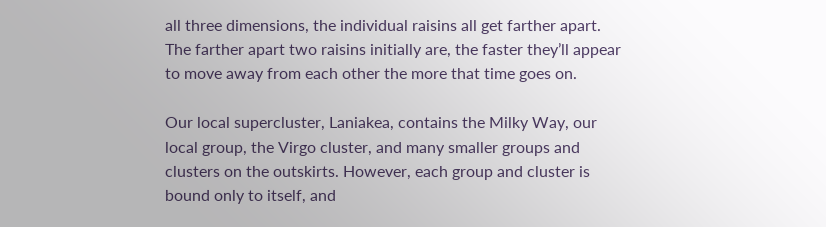all three dimensions, the individual raisins all get farther apart. The farther apart two raisins initially are, the faster they’ll appear to move away from each other the more that time goes on.

Our local supercluster, Laniakea, contains the Milky Way, our local group, the Virgo cluster, and many smaller groups and clusters on the outskirts. However, each group and cluster is bound only to itself, and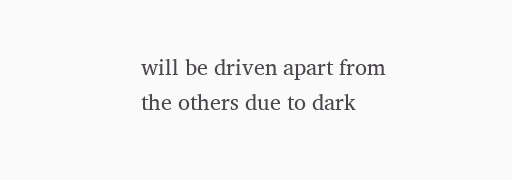will be driven apart from the others due to dark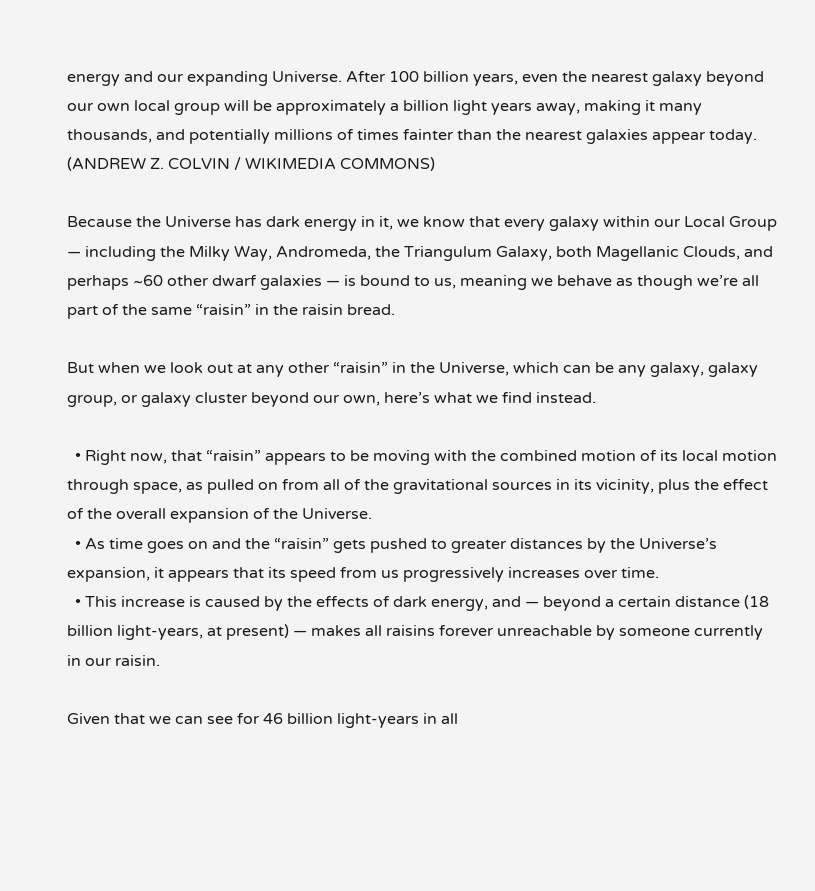energy and our expanding Universe. After 100 billion years, even the nearest galaxy beyond our own local group will be approximately a billion light years away, making it many thousands, and potentially millions of times fainter than the nearest galaxies appear today. (ANDREW Z. COLVIN / WIKIMEDIA COMMONS)

Because the Universe has dark energy in it, we know that every galaxy within our Local Group — including the Milky Way, Andromeda, the Triangulum Galaxy, both Magellanic Clouds, and perhaps ~60 other dwarf galaxies — is bound to us, meaning we behave as though we’re all part of the same “raisin” in the raisin bread.

But when we look out at any other “raisin” in the Universe, which can be any galaxy, galaxy group, or galaxy cluster beyond our own, here’s what we find instead.

  • Right now, that “raisin” appears to be moving with the combined motion of its local motion through space, as pulled on from all of the gravitational sources in its vicinity, plus the effect of the overall expansion of the Universe.
  • As time goes on and the “raisin” gets pushed to greater distances by the Universe’s expansion, it appears that its speed from us progressively increases over time.
  • This increase is caused by the effects of dark energy, and — beyond a certain distance (18 billion light-years, at present) — makes all raisins forever unreachable by someone currently in our raisin.

Given that we can see for 46 billion light-years in all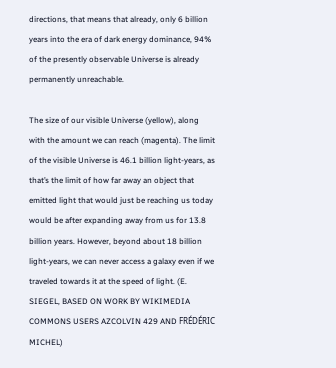directions, that means that already, only 6 billion years into the era of dark energy dominance, 94% of the presently observable Universe is already permanently unreachable.

The size of our visible Universe (yellow), along with the amount we can reach (magenta). The limit of the visible Universe is 46.1 billion light-years, as that’s the limit of how far away an object that emitted light that would just be reaching us today would be after expanding away from us for 13.8 billion years. However, beyond about 18 billion light-years, we can never access a galaxy even if we traveled towards it at the speed of light. (E. SIEGEL, BASED ON WORK BY WIKIMEDIA COMMONS USERS AZCOLVIN 429 AND FRÉDÉRIC MICHEL)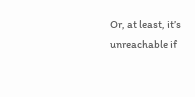Or, at least, it’s unreachable if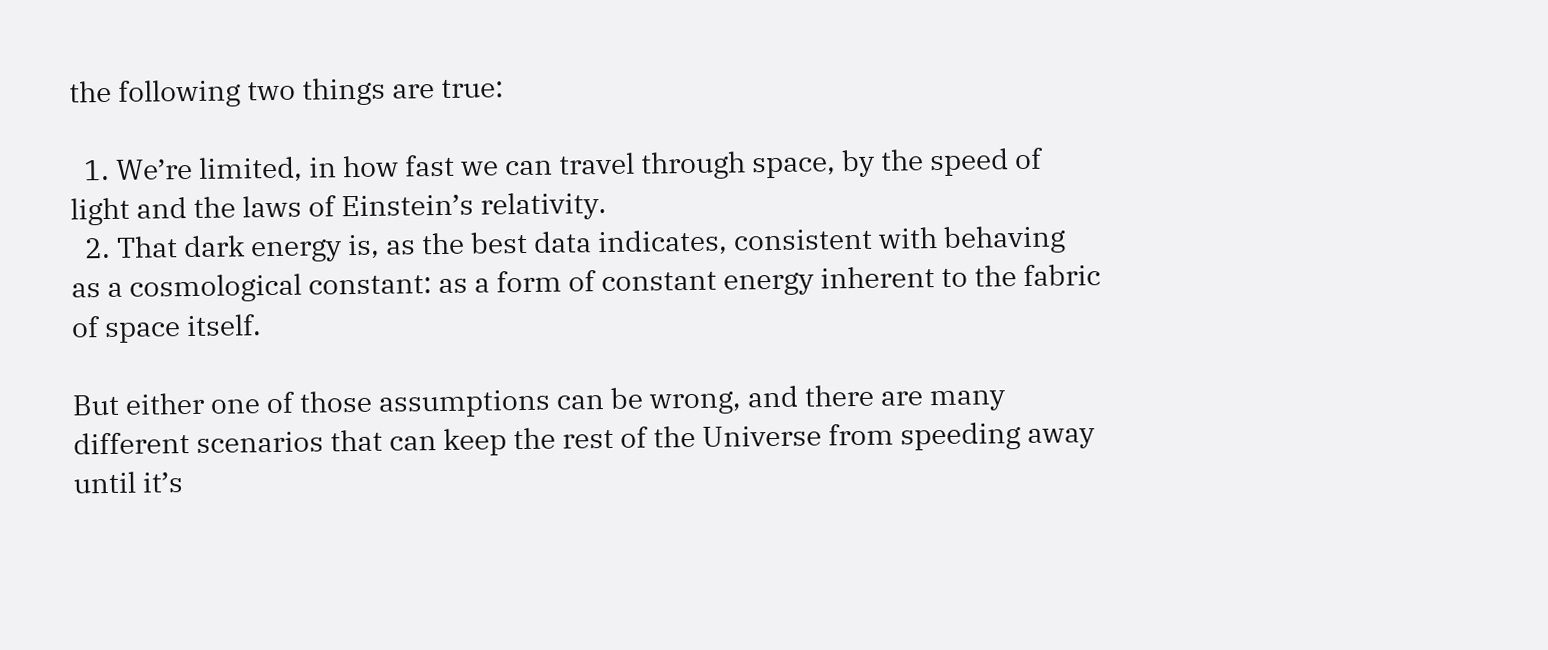the following two things are true:

  1. We’re limited, in how fast we can travel through space, by the speed of light and the laws of Einstein’s relativity.
  2. That dark energy is, as the best data indicates, consistent with behaving as a cosmological constant: as a form of constant energy inherent to the fabric of space itself.

But either one of those assumptions can be wrong, and there are many different scenarios that can keep the rest of the Universe from speeding away until it’s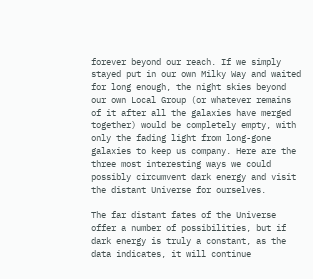forever beyond our reach. If we simply stayed put in our own Milky Way and waited for long enough, the night skies beyond our own Local Group (or whatever remains of it after all the galaxies have merged together) would be completely empty, with only the fading light from long-gone galaxies to keep us company. Here are the three most interesting ways we could possibly circumvent dark energy and visit the distant Universe for ourselves.

The far distant fates of the Universe offer a number of possibilities, but if dark energy is truly a constant, as the data indicates, it will continue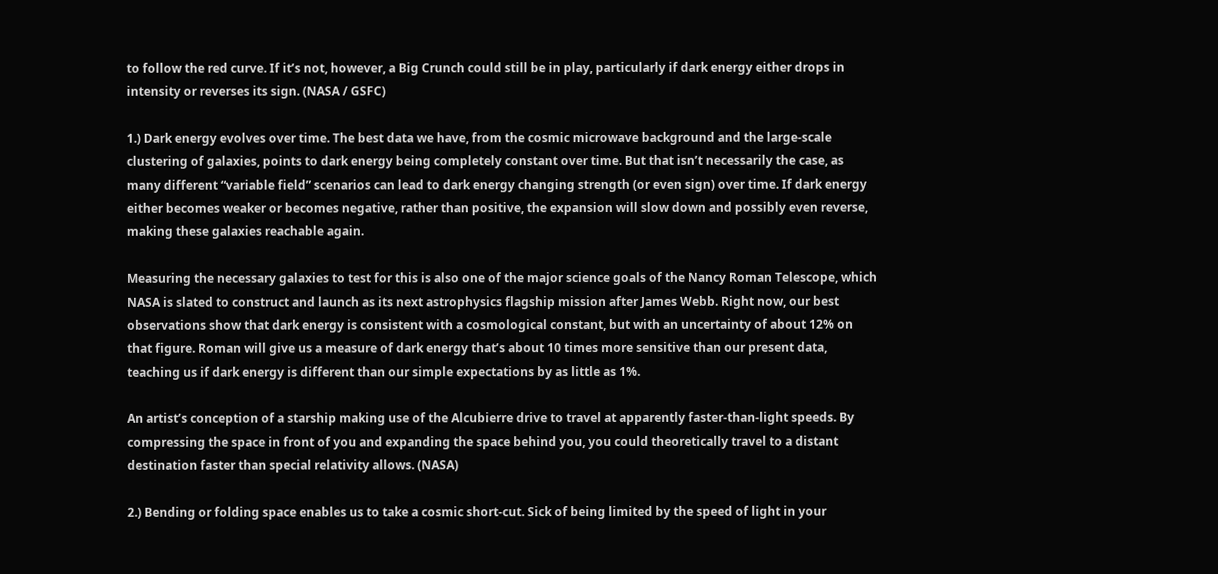to follow the red curve. If it’s not, however, a Big Crunch could still be in play, particularly if dark energy either drops in intensity or reverses its sign. (NASA / GSFC)

1.) Dark energy evolves over time. The best data we have, from the cosmic microwave background and the large-scale clustering of galaxies, points to dark energy being completely constant over time. But that isn’t necessarily the case, as many different “variable field” scenarios can lead to dark energy changing strength (or even sign) over time. If dark energy either becomes weaker or becomes negative, rather than positive, the expansion will slow down and possibly even reverse, making these galaxies reachable again.

Measuring the necessary galaxies to test for this is also one of the major science goals of the Nancy Roman Telescope, which NASA is slated to construct and launch as its next astrophysics flagship mission after James Webb. Right now, our best observations show that dark energy is consistent with a cosmological constant, but with an uncertainty of about 12% on that figure. Roman will give us a measure of dark energy that’s about 10 times more sensitive than our present data, teaching us if dark energy is different than our simple expectations by as little as 1%.

An artist’s conception of a starship making use of the Alcubierre drive to travel at apparently faster-than-light speeds. By compressing the space in front of you and expanding the space behind you, you could theoretically travel to a distant destination faster than special relativity allows. (NASA)

2.) Bending or folding space enables us to take a cosmic short-cut. Sick of being limited by the speed of light in your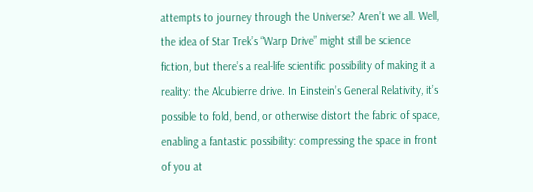attempts to journey through the Universe? Aren’t we all. Well, the idea of Star Trek’s “Warp Drive” might still be science fiction, but there’s a real-life scientific possibility of making it a reality: the Alcubierre drive. In Einstein’s General Relativity, it’s possible to fold, bend, or otherwise distort the fabric of space, enabling a fantastic possibility: compressing the space in front of you at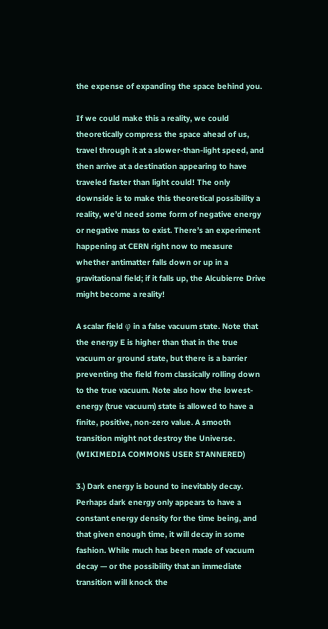the expense of expanding the space behind you.

If we could make this a reality, we could theoretically compress the space ahead of us, travel through it at a slower-than-light speed, and then arrive at a destination appearing to have traveled faster than light could! The only downside is to make this theoretical possibility a reality, we’d need some form of negative energy or negative mass to exist. There’s an experiment happening at CERN right now to measure whether antimatter falls down or up in a gravitational field; if it falls up, the Alcubierre Drive might become a reality!

A scalar field φ in a false vacuum state. Note that the energy E is higher than that in the true vacuum or ground state, but there is a barrier preventing the field from classically rolling down to the true vacuum. Note also how the lowest-energy (true vacuum) state is allowed to have a finite, positive, non-zero value. A smooth transition might not destroy the Universe. (WIKIMEDIA COMMONS USER STANNERED)

3.) Dark energy is bound to inevitably decay. Perhaps dark energy only appears to have a constant energy density for the time being, and that given enough time, it will decay in some fashion. While much has been made of vacuum decay — or the possibility that an immediate transition will knock the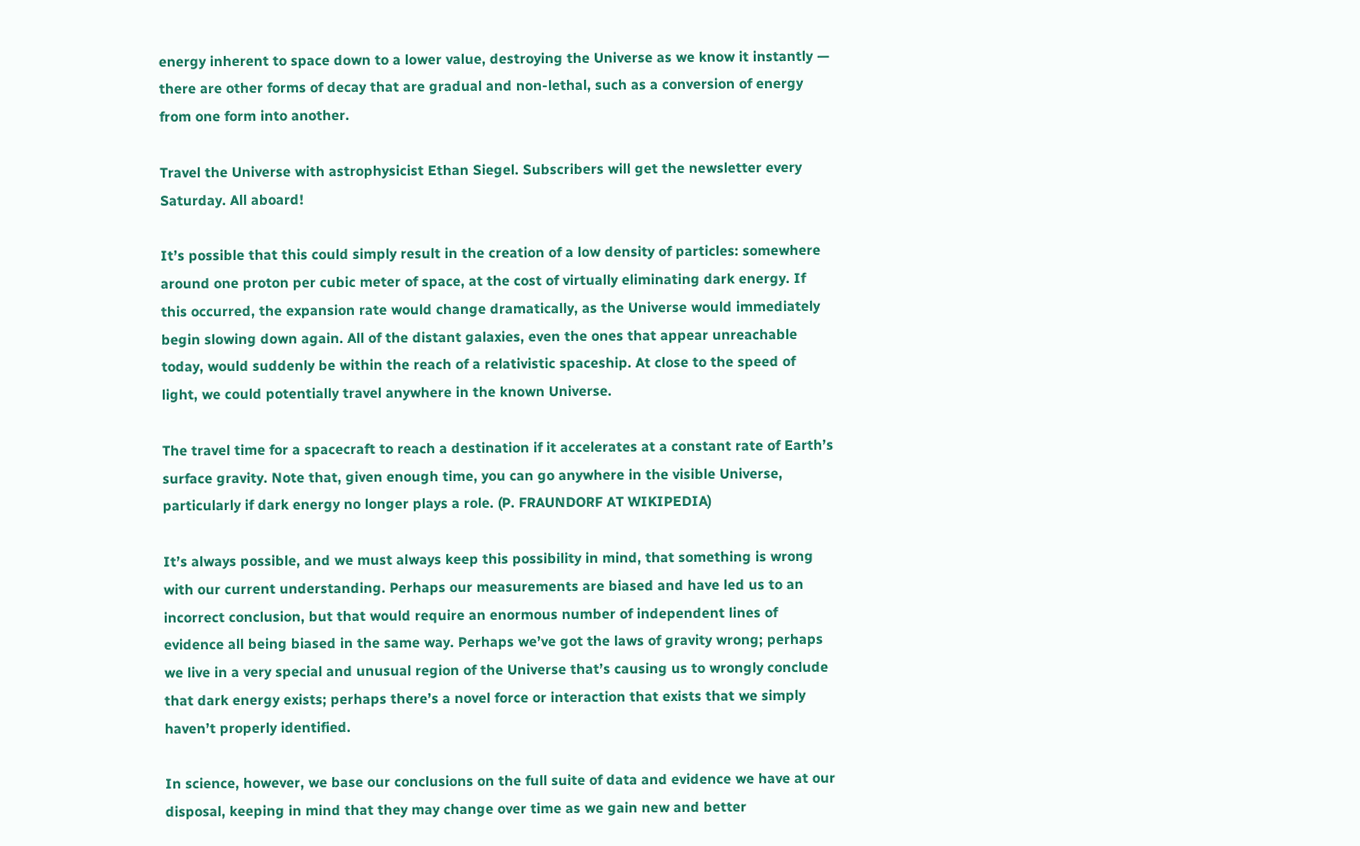energy inherent to space down to a lower value, destroying the Universe as we know it instantly — there are other forms of decay that are gradual and non-lethal, such as a conversion of energy from one form into another.

Travel the Universe with astrophysicist Ethan Siegel. Subscribers will get the newsletter every Saturday. All aboard!

It’s possible that this could simply result in the creation of a low density of particles: somewhere around one proton per cubic meter of space, at the cost of virtually eliminating dark energy. If this occurred, the expansion rate would change dramatically, as the Universe would immediately begin slowing down again. All of the distant galaxies, even the ones that appear unreachable today, would suddenly be within the reach of a relativistic spaceship. At close to the speed of light, we could potentially travel anywhere in the known Universe.

The travel time for a spacecraft to reach a destination if it accelerates at a constant rate of Earth’s surface gravity. Note that, given enough time, you can go anywhere in the visible Universe, particularly if dark energy no longer plays a role. (P. FRAUNDORF AT WIKIPEDIA)

It’s always possible, and we must always keep this possibility in mind, that something is wrong with our current understanding. Perhaps our measurements are biased and have led us to an incorrect conclusion, but that would require an enormous number of independent lines of evidence all being biased in the same way. Perhaps we’ve got the laws of gravity wrong; perhaps we live in a very special and unusual region of the Universe that’s causing us to wrongly conclude that dark energy exists; perhaps there’s a novel force or interaction that exists that we simply haven’t properly identified.

In science, however, we base our conclusions on the full suite of data and evidence we have at our disposal, keeping in mind that they may change over time as we gain new and better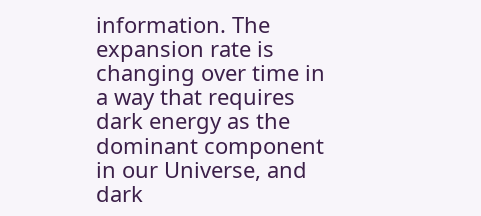information. The expansion rate is changing over time in a way that requires dark energy as the dominant component in our Universe, and dark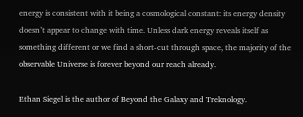energy is consistent with it being a cosmological constant: its energy density doesn’t appear to change with time. Unless dark energy reveals itself as something different or we find a short-cut through space, the majority of the observable Universe is forever beyond our reach already.

Ethan Siegel is the author of Beyond the Galaxy and Treknology.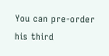You can pre-order his third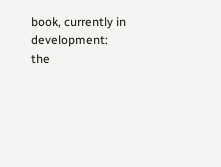book, currently in development: the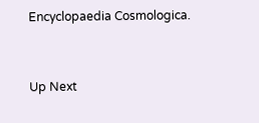Encyclopaedia Cosmologica.


Up Next